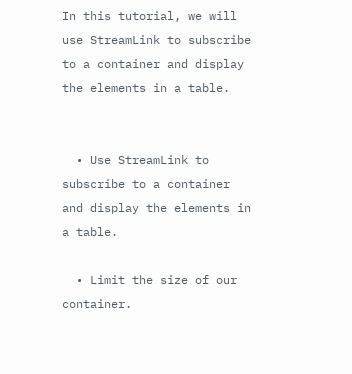In this tutorial, we will use StreamLink to subscribe to a container and display the elements in a table.


  • Use StreamLink to subscribe to a container and display the elements in a table.

  • Limit the size of our container.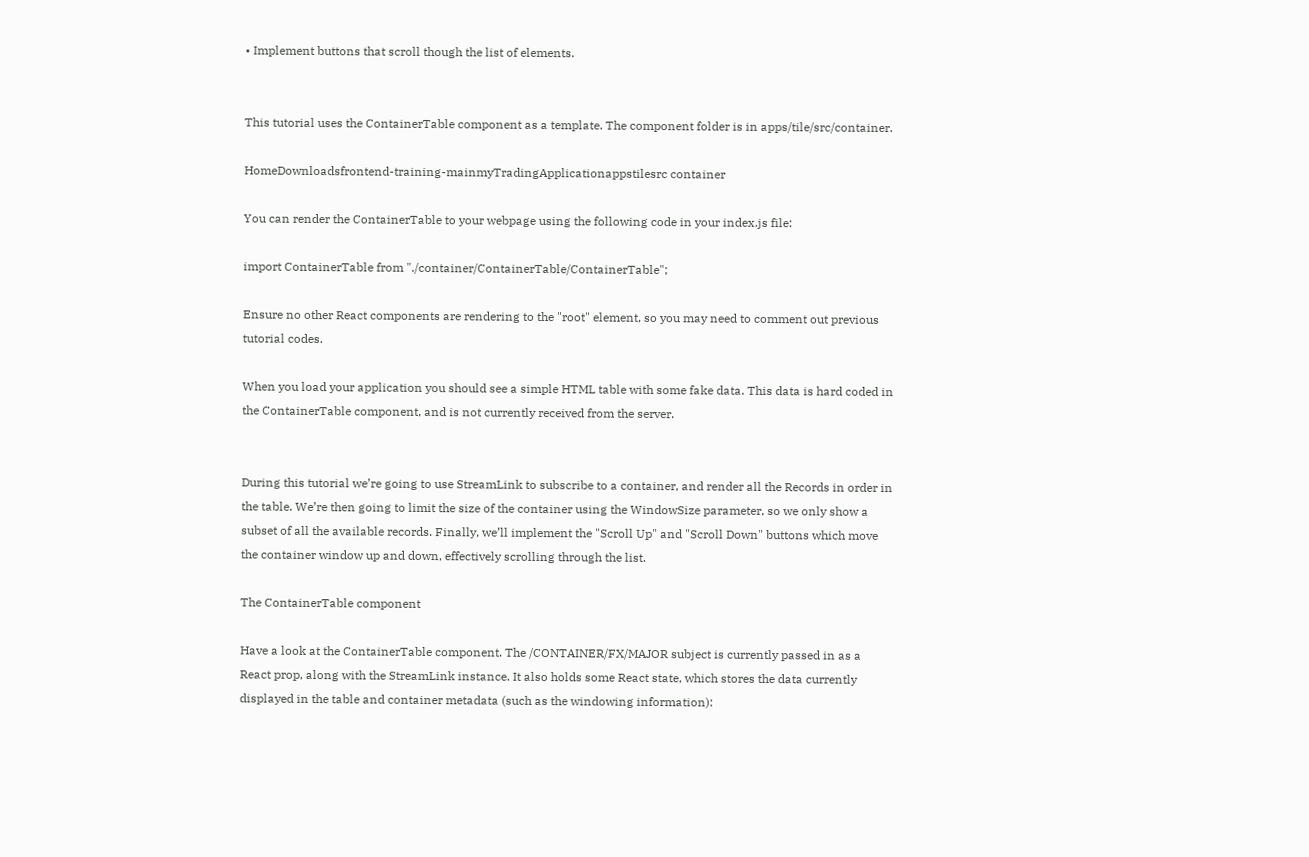• Implement buttons that scroll though the list of elements.


This tutorial uses the ContainerTable component as a template. The component folder is in apps/tile/src/container.

HomeDownloadsfrontend-training-mainmyTradingApplicationappstilesrc container

You can render the ContainerTable to your webpage using the following code in your index.js file:

import ContainerTable from "./container/ContainerTable/ContainerTable";

Ensure no other React components are rendering to the "root" element, so you may need to comment out previous tutorial codes.

When you load your application you should see a simple HTML table with some fake data. This data is hard coded in the ContainerTable component, and is not currently received from the server.


During this tutorial we’re going to use StreamLink to subscribe to a container, and render all the Records in order in the table. We’re then going to limit the size of the container using the WindowSize parameter, so we only show a subset of all the available records. Finally, we’ll implement the "Scroll Up" and "Scroll Down" buttons which move the container window up and down, effectively scrolling through the list.

The ContainerTable component

Have a look at the ContainerTable component. The /CONTAINER/FX/MAJOR subject is currently passed in as a React prop, along with the StreamLink instance. It also holds some React state, which stores the data currently displayed in the table and container metadata (such as the windowing information):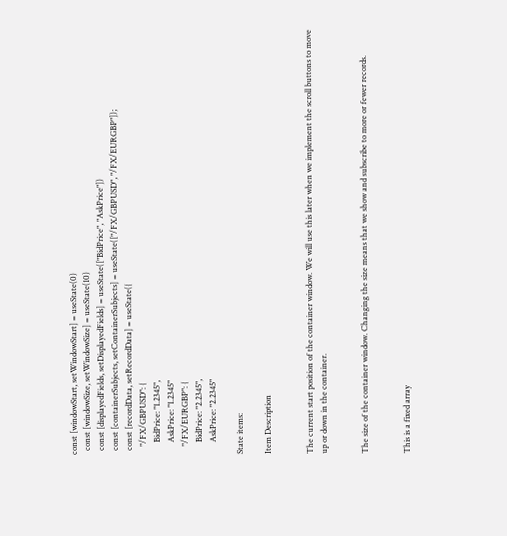const [windowStart, setWindowStart] = useState(0)
  const [windowSize, setWindowSize] = useState(10)
  const [displayedFields, setDisplayedFields] = useState(["BidPrice", "AskPrice"])
  const [containerSubjects, setContainerSubjects] = useState(["/FX/GBPUSD", "/FX/EURGBP"]);
  const [recordData, setRecordData] = useState({
    "/FX/GBPUSD": {
      BidPrice: "1.2345",
      AskPrice: "1.2345"
    "/FX/EURGBP": {
      BidPrice: "2.2345",
      AskPrice: "2.2345"

State items:

Item Description


The current start position of the container window. We will use this later when we implement the scroll buttons to move up or down in the container.


The size of the container window. Changing the size means that we show and subscribe to more or fewer records.


This is a fixed array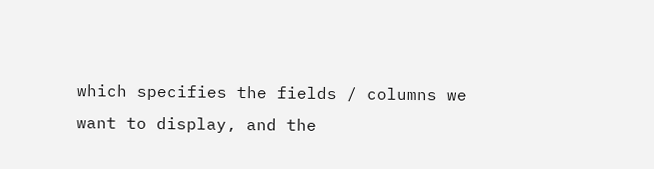which specifies the fields / columns we want to display, and the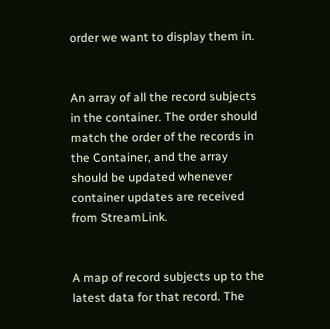order we want to display them in.


An array of all the record subjects in the container. The order should match the order of the records in the Container, and the array should be updated whenever container updates are received from StreamLink.


A map of record subjects up to the latest data for that record. The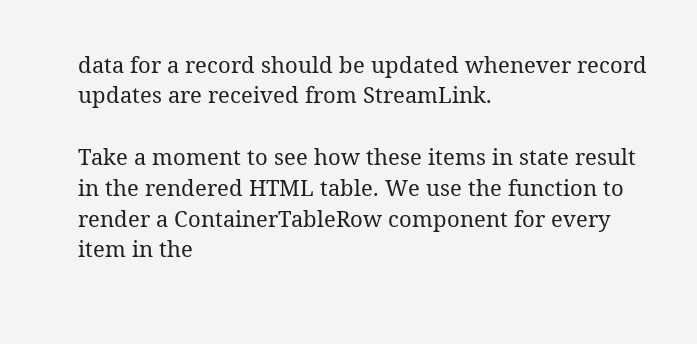data for a record should be updated whenever record updates are received from StreamLink.

Take a moment to see how these items in state result in the rendered HTML table. We use the function to render a ContainerTableRow component for every item in the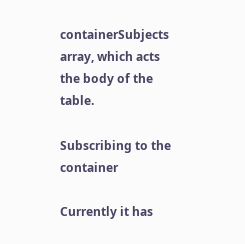containerSubjects array, which acts the body of the table.

Subscribing to the container

Currently it has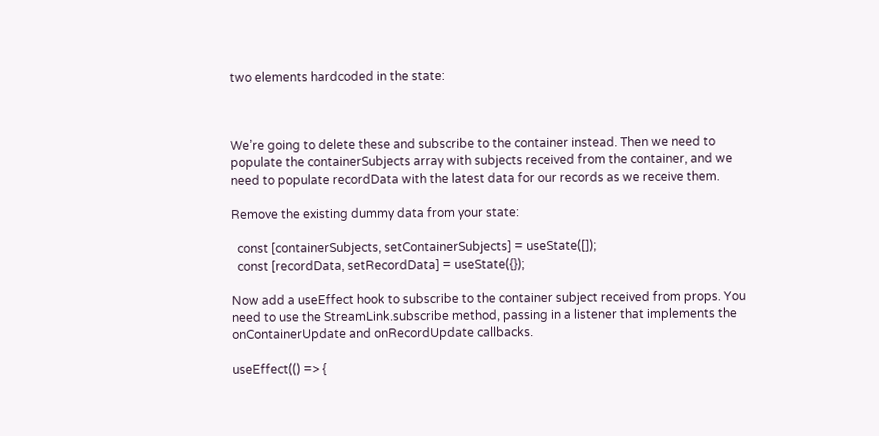two elements hardcoded in the state:



We’re going to delete these and subscribe to the container instead. Then we need to populate the containerSubjects array with subjects received from the container, and we need to populate recordData with the latest data for our records as we receive them.

Remove the existing dummy data from your state:

  const [containerSubjects, setContainerSubjects] = useState([]);
  const [recordData, setRecordData] = useState({});

Now add a useEffect hook to subscribe to the container subject received from props. You need to use the StreamLink.subscribe method, passing in a listener that implements the onContainerUpdate and onRecordUpdate callbacks.

useEffect(() => {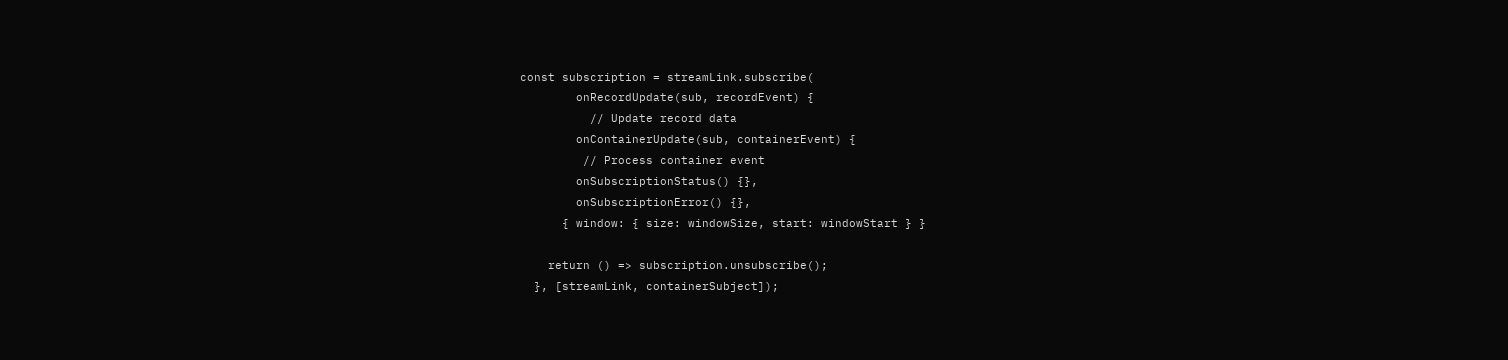const subscription = streamLink.subscribe(
        onRecordUpdate(sub, recordEvent) {
          // Update record data
        onContainerUpdate(sub, containerEvent) {
         // Process container event
        onSubscriptionStatus() {},
        onSubscriptionError() {},
      { window: { size: windowSize, start: windowStart } }

    return () => subscription.unsubscribe();
  }, [streamLink, containerSubject]);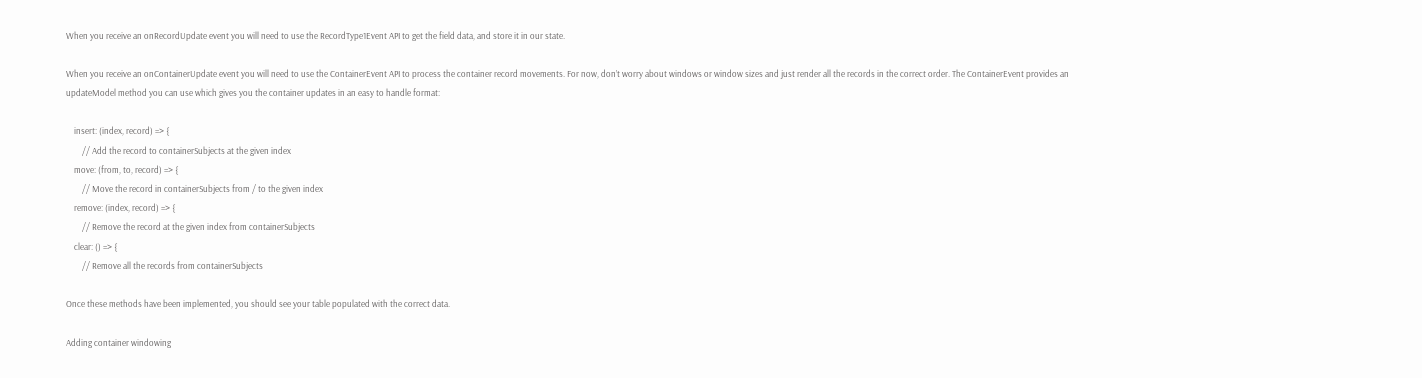When you receive an onRecordUpdate event you will need to use the RecordType1Event API to get the field data, and store it in our state.

When you receive an onContainerUpdate event you will need to use the ContainerEvent API to process the container record movements. For now, don’t worry about windows or window sizes and just render all the records in the correct order. The ContainerEvent provides an updateModel method you can use which gives you the container updates in an easy to handle format:

    insert: (index, record) => {
        // Add the record to containerSubjects at the given index
    move: (from, to, record) => {
        // Move the record in containerSubjects from / to the given index
    remove: (index, record) => {
        // Remove the record at the given index from containerSubjects
    clear: () => {
        // Remove all the records from containerSubjects

Once these methods have been implemented, you should see your table populated with the correct data.

Adding container windowing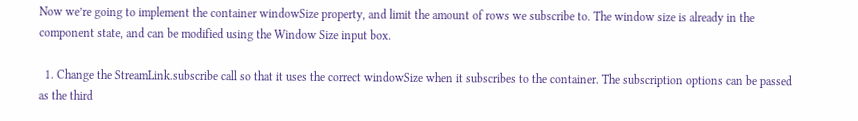Now we’re going to implement the container windowSize property, and limit the amount of rows we subscribe to. The window size is already in the component state, and can be modified using the Window Size input box.

  1. Change the StreamLink.subscribe call so that it uses the correct windowSize when it subscribes to the container. The subscription options can be passed as the third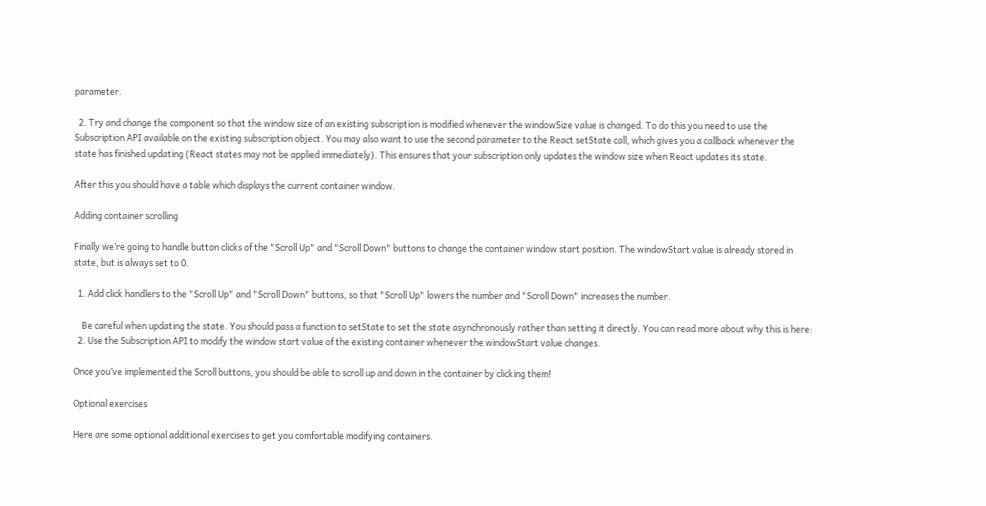parameter.

  2. Try and change the component so that the window size of an existing subscription is modified whenever the windowSize value is changed. To do this you need to use the Subscription API available on the existing subscription object. You may also want to use the second parameter to the React setState call, which gives you a callback whenever the state has finished updating (React states may not be applied immediately). This ensures that your subscription only updates the window size when React updates its state.

After this you should have a table which displays the current container window.

Adding container scrolling

Finally we’re going to handle button clicks of the "Scroll Up" and "Scroll Down" buttons to change the container window start position. The windowStart value is already stored in state, but is always set to 0.

  1. Add click handlers to the "Scroll Up" and "Scroll Down" buttons, so that "Scroll Up" lowers the number and "Scroll Down" increases the number.

    Be careful when updating the state. You should pass a function to setState to set the state asynchronously rather than setting it directly. You can read more about why this is here:
  2. Use the Subscription API to modify the window start value of the existing container whenever the windowStart value changes.

Once you’ve implemented the Scroll buttons, you should be able to scroll up and down in the container by clicking them!

Optional exercises

Here are some optional additional exercises to get you comfortable modifying containers.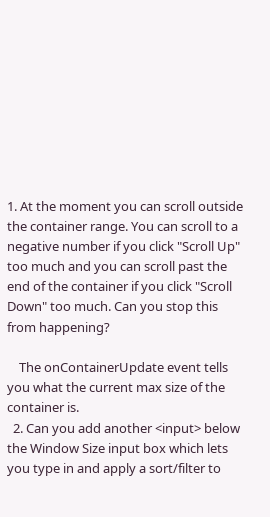1. At the moment you can scroll outside the container range. You can scroll to a negative number if you click "Scroll Up" too much and you can scroll past the end of the container if you click "Scroll Down" too much. Can you stop this from happening?

    The onContainerUpdate event tells you what the current max size of the container is.
  2. Can you add another <input> below the Window Size input box which lets you type in and apply a sort/filter to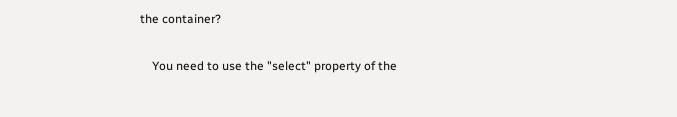the container?

    You need to use the "select" property of the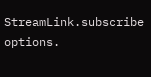StreamLink.subscribe options.